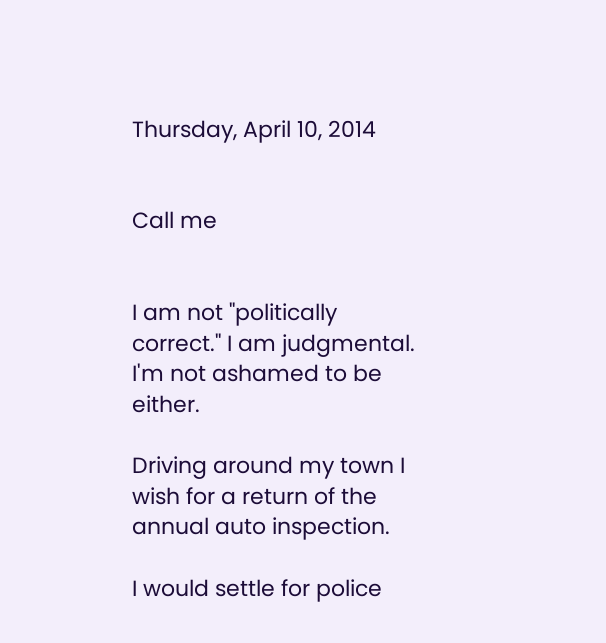Thursday, April 10, 2014


Call me


I am not "politically correct." I am judgmental. I'm not ashamed to be either.

Driving around my town I wish for a return of the annual auto inspection.

I would settle for police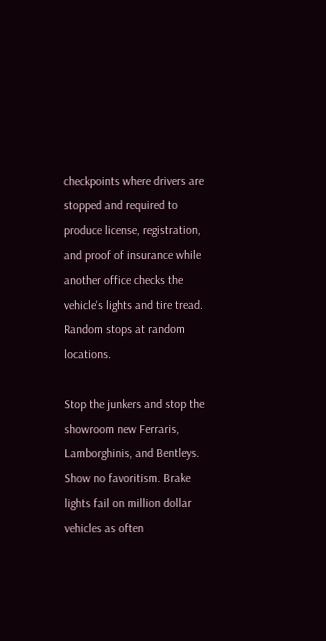checkpoints where drivers are stopped and required to produce license, registration, and proof of insurance while another office checks the vehicle's lights and tire tread. Random stops at random locations.

Stop the junkers and stop the showroom new Ferraris, Lamborghinis, and Bentleys. Show no favoritism. Brake lights fail on million dollar vehicles as often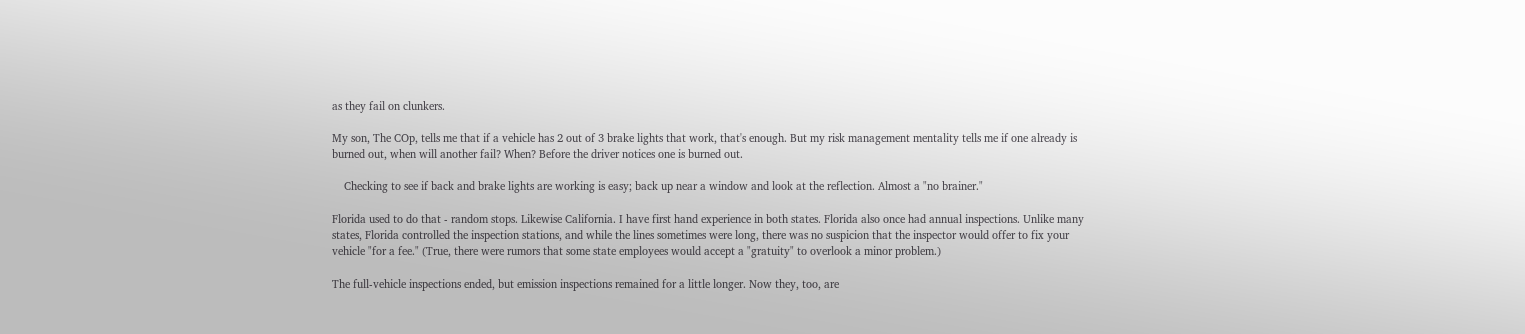as they fail on clunkers.

My son, The COp, tells me that if a vehicle has 2 out of 3 brake lights that work, that's enough. But my risk management mentality tells me if one already is burned out, when will another fail? When? Before the driver notices one is burned out.

    Checking to see if back and brake lights are working is easy; back up near a window and look at the reflection. Almost a "no brainer."

Florida used to do that - random stops. Likewise California. I have first hand experience in both states. Florida also once had annual inspections. Unlike many states, Florida controlled the inspection stations, and while the lines sometimes were long, there was no suspicion that the inspector would offer to fix your vehicle "for a fee." (True, there were rumors that some state employees would accept a "gratuity" to overlook a minor problem.)

The full-vehicle inspections ended, but emission inspections remained for a little longer. Now they, too, are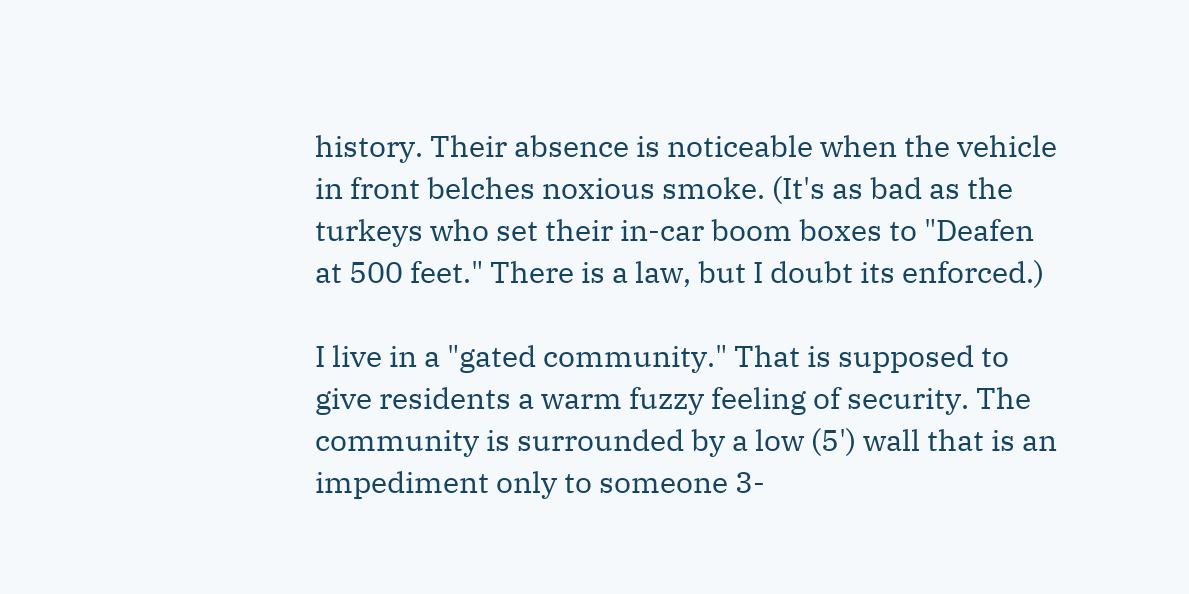history. Their absence is noticeable when the vehicle in front belches noxious smoke. (It's as bad as the turkeys who set their in-car boom boxes to "Deafen at 500 feet." There is a law, but I doubt its enforced.)

I live in a "gated community." That is supposed to give residents a warm fuzzy feeling of security. The community is surrounded by a low (5') wall that is an impediment only to someone 3-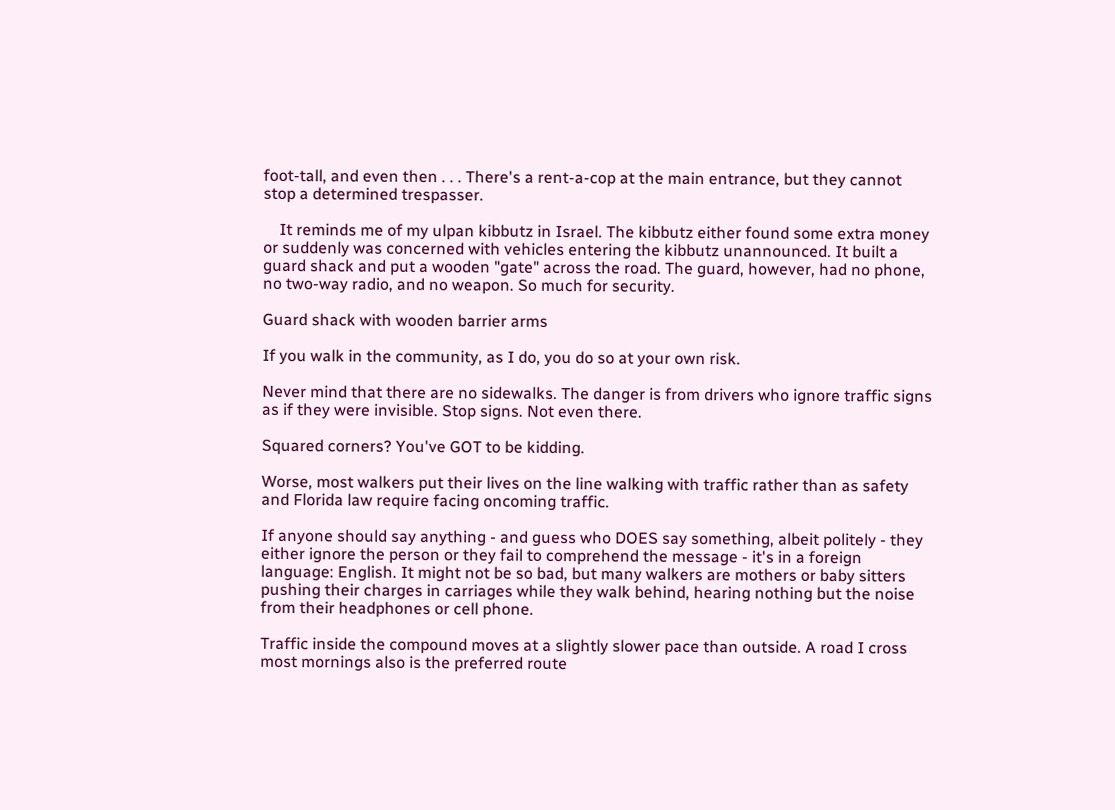foot-tall, and even then . . . There's a rent-a-cop at the main entrance, but they cannot stop a determined trespasser.

    It reminds me of my ulpan kibbutz in Israel. The kibbutz either found some extra money or suddenly was concerned with vehicles entering the kibbutz unannounced. It built a guard shack and put a wooden "gate" across the road. The guard, however, had no phone, no two-way radio, and no weapon. So much for security.

Guard shack with wooden barrier arms

If you walk in the community, as I do, you do so at your own risk.

Never mind that there are no sidewalks. The danger is from drivers who ignore traffic signs as if they were invisible. Stop signs. Not even there.

Squared corners? You've GOT to be kidding.

Worse, most walkers put their lives on the line walking with traffic rather than as safety and Florida law require facing oncoming traffic.

If anyone should say anything - and guess who DOES say something, albeit politely - they either ignore the person or they fail to comprehend the message - it's in a foreign language: English. It might not be so bad, but many walkers are mothers or baby sitters pushing their charges in carriages while they walk behind, hearing nothing but the noise from their headphones or cell phone.

Traffic inside the compound moves at a slightly slower pace than outside. A road I cross most mornings also is the preferred route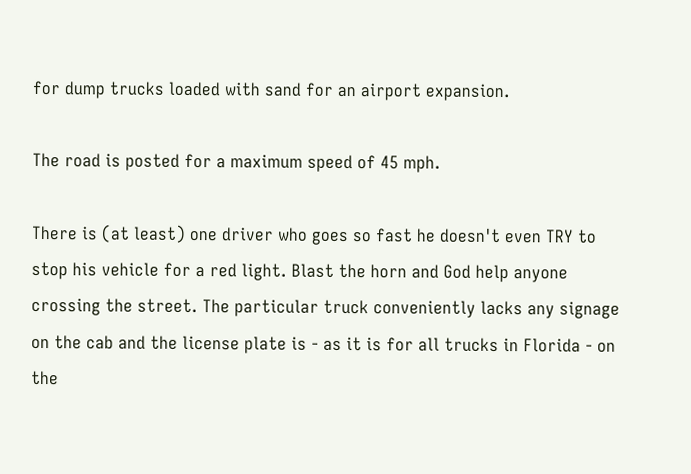for dump trucks loaded with sand for an airport expansion.

The road is posted for a maximum speed of 45 mph.

There is (at least) one driver who goes so fast he doesn't even TRY to stop his vehicle for a red light. Blast the horn and God help anyone crossing the street. The particular truck conveniently lacks any signage on the cab and the license plate is - as it is for all trucks in Florida - on the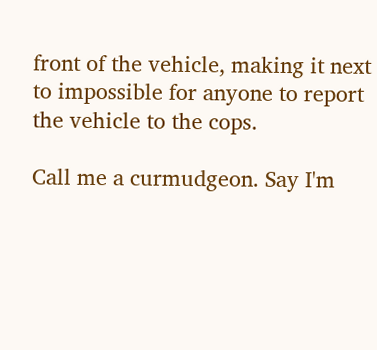front of the vehicle, making it next to impossible for anyone to report the vehicle to the cops.

Call me a curmudgeon. Say I'm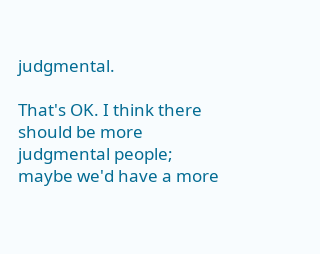judgmental.

That's OK. I think there should be more judgmental people; maybe we'd have a more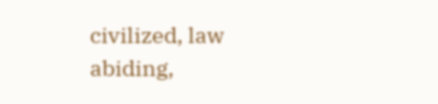civilized, law abiding,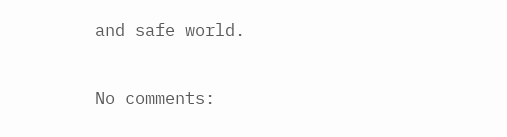and safe world.

No comments: